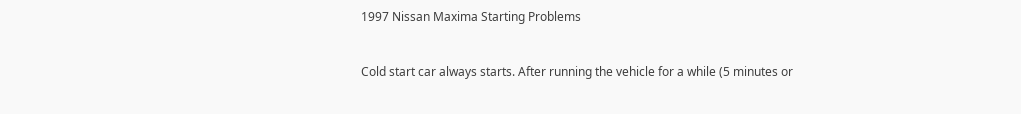1997 Nissan Maxima Starting Problems


Cold start car always starts. After running the vehicle for a while (5 minutes or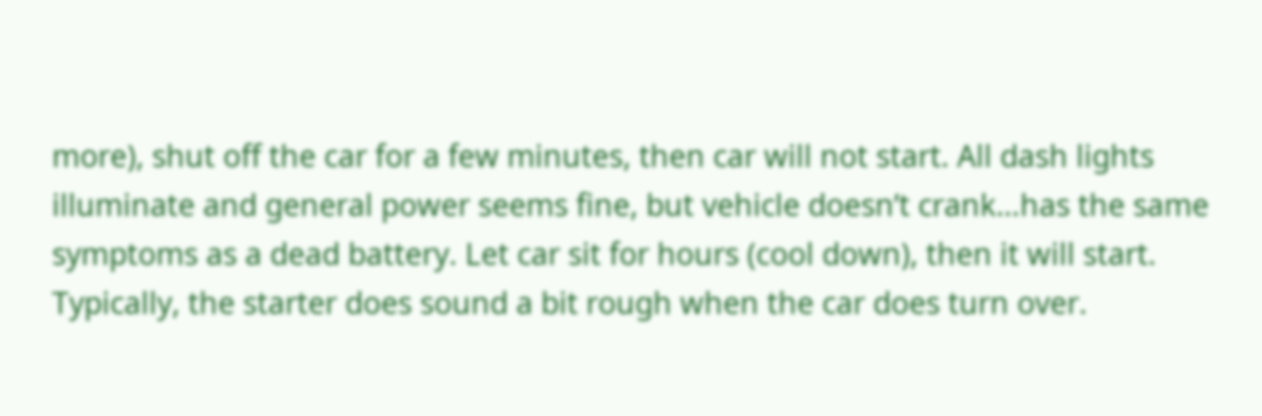more), shut off the car for a few minutes, then car will not start. All dash lights illuminate and general power seems fine, but vehicle doesn’t crank…has the same symptoms as a dead battery. Let car sit for hours (cool down), then it will start. Typically, the starter does sound a bit rough when the car does turn over.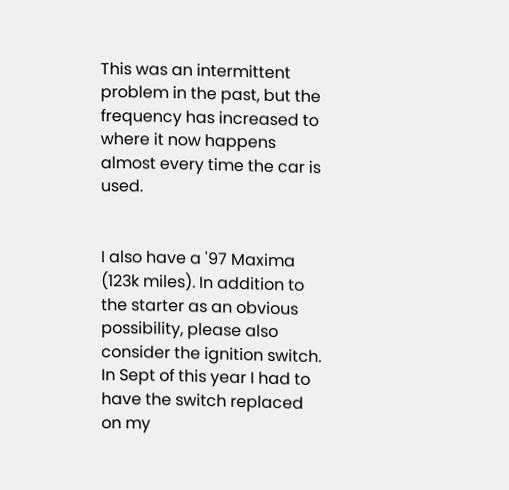This was an intermittent problem in the past, but the frequency has increased to where it now happens almost every time the car is used.


I also have a '97 Maxima (123k miles). In addition to the starter as an obvious possibility, please also consider the ignition switch. In Sept of this year I had to have the switch replaced on my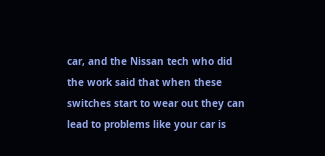car, and the Nissan tech who did the work said that when these switches start to wear out they can lead to problems like your car is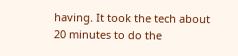having. It took the tech about 20 minutes to do the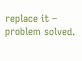replace it – problem solved.